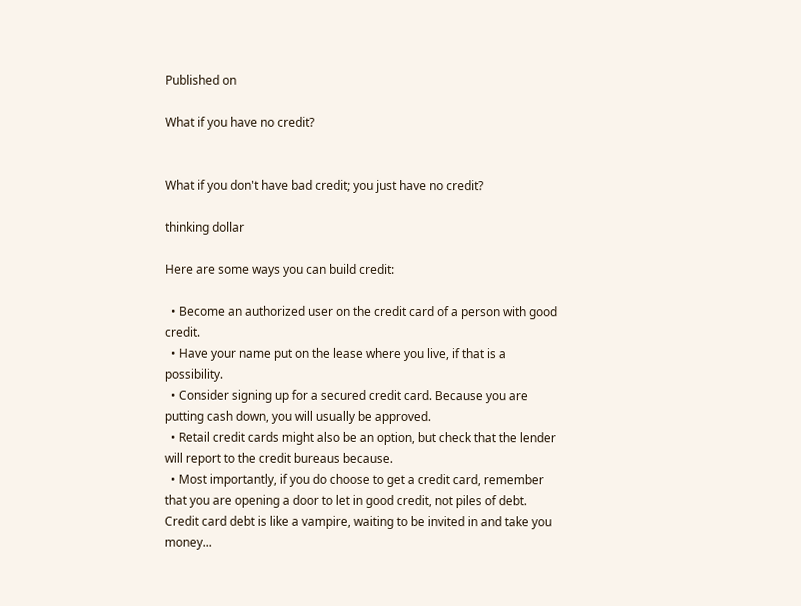Published on

What if you have no credit?


What if you don't have bad credit; you just have no credit?

thinking dollar

Here are some ways you can build credit:

  • Become an authorized user on the credit card of a person with good credit.
  • Have your name put on the lease where you live, if that is a possibility.
  • Consider signing up for a secured credit card. Because you are putting cash down, you will usually be approved.
  • Retail credit cards might also be an option, but check that the lender will report to the credit bureaus because.
  • Most importantly, if you do choose to get a credit card, remember that you are opening a door to let in good credit, not piles of debt. Credit card debt is like a vampire, waiting to be invited in and take you money...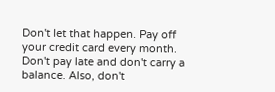Don't let that happen. Pay off your credit card every month. Don't pay late and don't carry a balance. Also, don't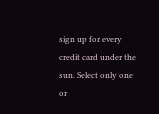sign up for every credit card under the sun. Select only one or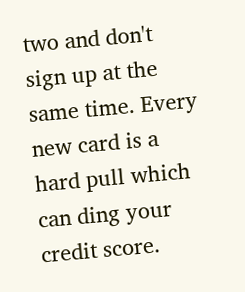two and don't sign up at the same time. Every new card is a hard pull which can ding your credit score.